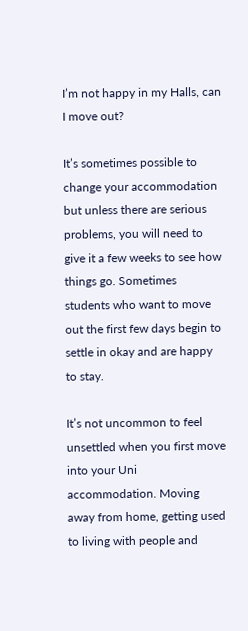I’m not happy in my Halls, can I move out?

It’s sometimes possible to change your accommodation but unless there are serious problems, you will need to give it a few weeks to see how things go. Sometimes students who want to move out the first few days begin to settle in okay and are happy to stay.

It’s not uncommon to feel unsettled when you first move into your Uni accommodation. Moving away from home, getting used to living with people and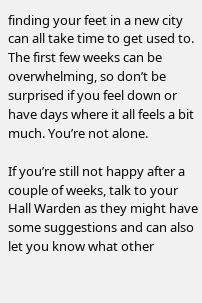finding your feet in a new city can all take time to get used to. The first few weeks can be overwhelming, so don’t be surprised if you feel down or have days where it all feels a bit much. You’re not alone.

If you’re still not happy after a couple of weeks, talk to your Hall Warden as they might have some suggestions and can also let you know what other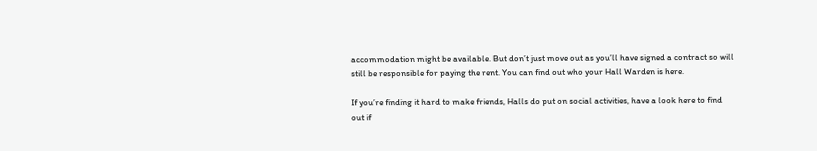accommodation might be available. But don’t just move out as you’ll have signed a contract so will still be responsible for paying the rent. You can find out who your Hall Warden is here.

If you’re finding it hard to make friends, Halls do put on social activities, have a look here to find out if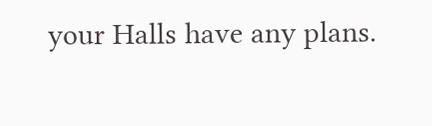your Halls have any plans.